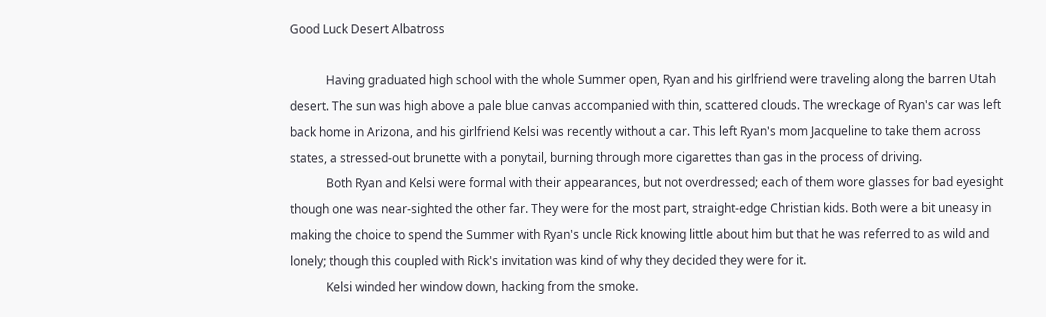Good Luck Desert Albatross

            Having graduated high school with the whole Summer open, Ryan and his girlfriend were traveling along the barren Utah desert. The sun was high above a pale blue canvas accompanied with thin, scattered clouds. The wreckage of Ryan's car was left back home in Arizona, and his girlfriend Kelsi was recently without a car. This left Ryan's mom Jacqueline to take them across states, a stressed-out brunette with a ponytail, burning through more cigarettes than gas in the process of driving.
            Both Ryan and Kelsi were formal with their appearances, but not overdressed; each of them wore glasses for bad eyesight though one was near-sighted the other far. They were for the most part, straight-edge Christian kids. Both were a bit uneasy in making the choice to spend the Summer with Ryan's uncle Rick knowing little about him but that he was referred to as wild and lonely; though this coupled with Rick's invitation was kind of why they decided they were for it.
            Kelsi winded her window down, hacking from the smoke.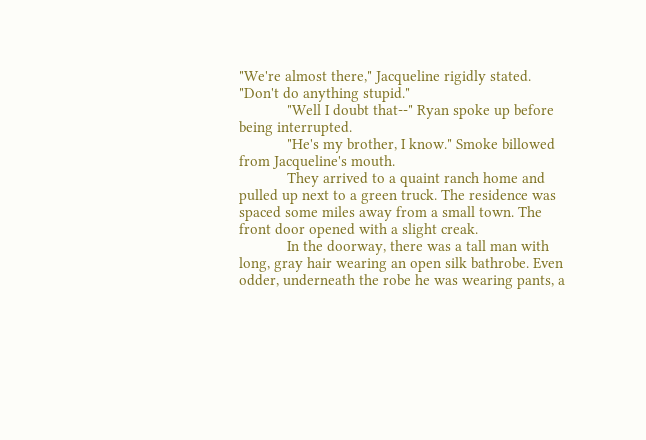"We're almost there," Jacqueline rigidly stated. "Don't do anything stupid."
            "Well I doubt that--" Ryan spoke up before being interrupted.
            "He's my brother, I know." Smoke billowed from Jacqueline's mouth.
            They arrived to a quaint ranch home and pulled up next to a green truck. The residence was spaced some miles away from a small town. The front door opened with a slight creak.
            In the doorway, there was a tall man with long, gray hair wearing an open silk bathrobe. Even odder, underneath the robe he was wearing pants, a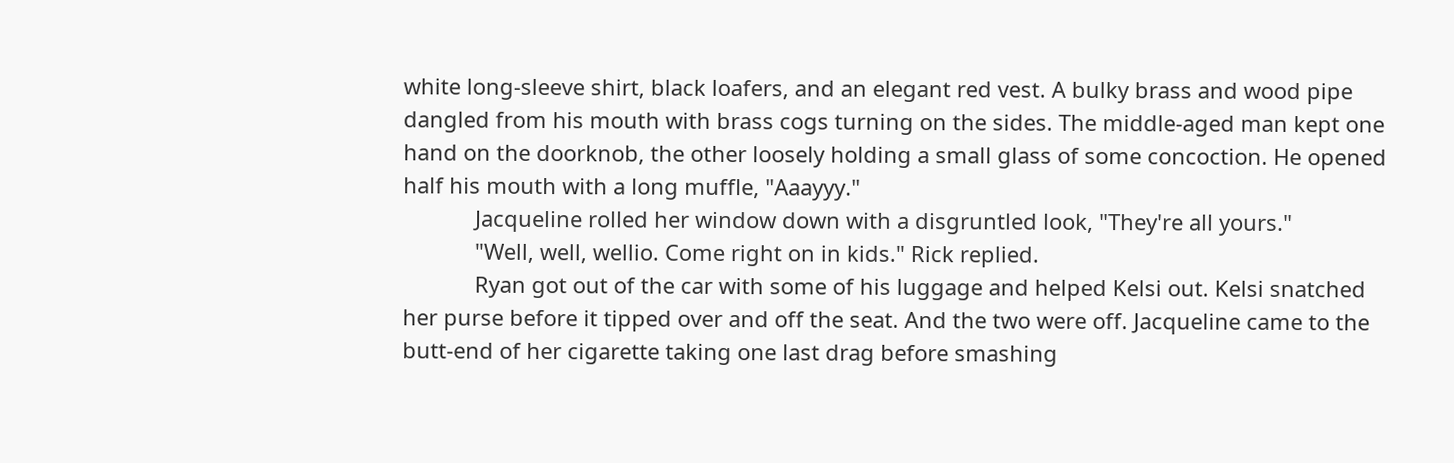white long-sleeve shirt, black loafers, and an elegant red vest. A bulky brass and wood pipe dangled from his mouth with brass cogs turning on the sides. The middle-aged man kept one hand on the doorknob, the other loosely holding a small glass of some concoction. He opened half his mouth with a long muffle, "Aaayyy."
            Jacqueline rolled her window down with a disgruntled look, "They're all yours."
            "Well, well, wellio. Come right on in kids." Rick replied.
            Ryan got out of the car with some of his luggage and helped Kelsi out. Kelsi snatched her purse before it tipped over and off the seat. And the two were off. Jacqueline came to the butt-end of her cigarette taking one last drag before smashing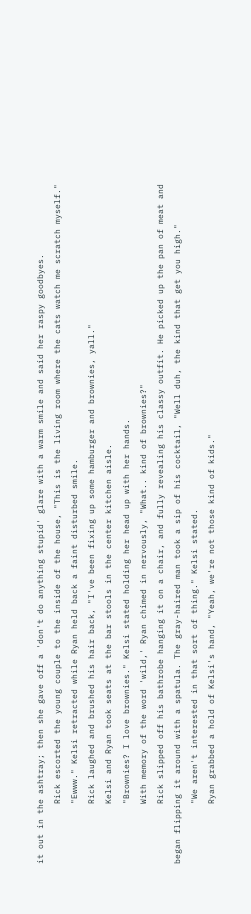it out in the ashtray; then she gave off a 'don't do anything stupid' glare with a warm smile and said her raspy goodbyes.
            Rick escorted the young couple to the inside of the house, "This is the living room where the cats watch me scratch myself."
            "Ewww." Kelsi retracted while Ryan held back a faint disturbed smile.
            Rick laughed and brushed his hair back, "I've been fixing up some hamburger and brownies, yall."
            Kelsi and Ryan took seats at the bar stools in the center kitchen aisle.
            "Brownies? I love brownies." Kelsi stated holding her head up with her hands.
            With memory of the word 'wild,' Ryan chimed in nervously, "What.. kind of brownies?"
            Rick slipped off his bathrobe hanging it on a chair, and fully revealing his classy outfit. He picked up the pan of meat and began flipping it around with a spatula. The gray-haired man took a sip of his cocktail, "Well duh, the kind that get you high."
            "We aren't interested in that sort of thing." Kelsi stated.
            Ryan grabbed a hold of Kelsi's hand, "Yeah, we're not those kind of kids."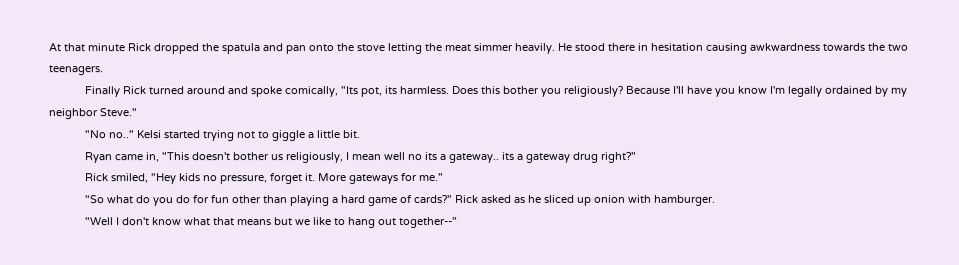At that minute Rick dropped the spatula and pan onto the stove letting the meat simmer heavily. He stood there in hesitation causing awkwardness towards the two teenagers.
            Finally Rick turned around and spoke comically, "Its pot, its harmless. Does this bother you religiously? Because I'll have you know I'm legally ordained by my neighbor Steve."
            "No no.." Kelsi started trying not to giggle a little bit.
            Ryan came in, "This doesn't bother us religiously, I mean well no its a gateway.. its a gateway drug right?"
            Rick smiled, "Hey kids no pressure, forget it. More gateways for me."
            "So what do you do for fun other than playing a hard game of cards?" Rick asked as he sliced up onion with hamburger.
            "Well I don't know what that means but we like to hang out together--"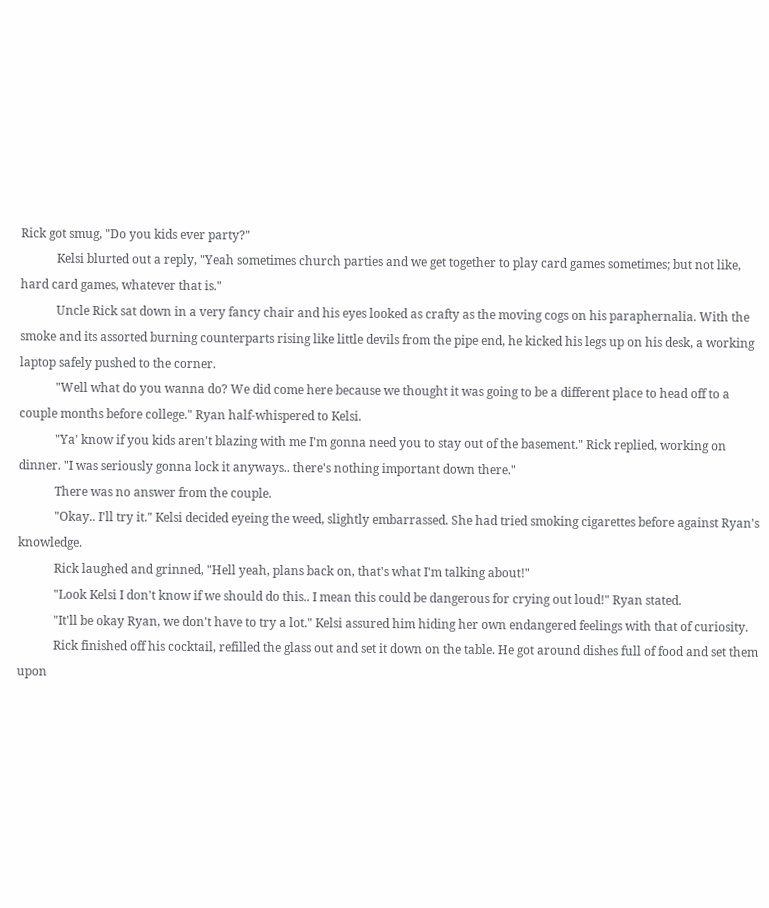Rick got smug, "Do you kids ever party?"
            Kelsi blurted out a reply, "Yeah sometimes church parties and we get together to play card games sometimes; but not like, hard card games, whatever that is."
            Uncle Rick sat down in a very fancy chair and his eyes looked as crafty as the moving cogs on his paraphernalia. With the smoke and its assorted burning counterparts rising like little devils from the pipe end, he kicked his legs up on his desk, a working laptop safely pushed to the corner.
            "Well what do you wanna do? We did come here because we thought it was going to be a different place to head off to a couple months before college." Ryan half-whispered to Kelsi.
            "Ya' know if you kids aren't blazing with me I'm gonna need you to stay out of the basement." Rick replied, working on dinner. "I was seriously gonna lock it anyways.. there's nothing important down there."
            There was no answer from the couple.
            "Okay.. I'll try it." Kelsi decided eyeing the weed, slightly embarrassed. She had tried smoking cigarettes before against Ryan's knowledge.
            Rick laughed and grinned, "Hell yeah, plans back on, that's what I'm talking about!"
            "Look Kelsi I don't know if we should do this.. I mean this could be dangerous for crying out loud!" Ryan stated.
            "It'll be okay Ryan, we don't have to try a lot." Kelsi assured him hiding her own endangered feelings with that of curiosity.
            Rick finished off his cocktail, refilled the glass out and set it down on the table. He got around dishes full of food and set them upon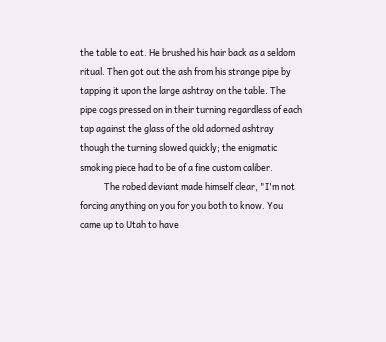the table to eat. He brushed his hair back as a seldom ritual. Then got out the ash from his strange pipe by tapping it upon the large ashtray on the table. The pipe cogs pressed on in their turning regardless of each tap against the glass of the old adorned ashtray though the turning slowed quickly; the enigmatic smoking piece had to be of a fine custom caliber.
            The robed deviant made himself clear, "I'm not forcing anything on you for you both to know. You came up to Utah to have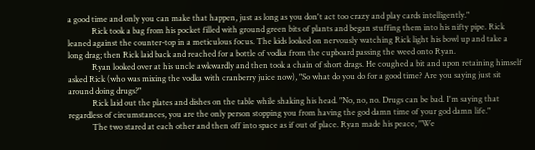a good time and only you can make that happen, just as long as you don't act too crazy and play cards intelligently."
            Rick took a bag from his pocket filled with ground green bits of plants and began stuffing them into his nifty pipe. Rick leaned against the counter-top in a meticulous focus. The kids looked on nervously watching Rick light his bowl up and take a long drag; then Rick laid back and reached for a bottle of vodka from the cupboard passing the weed onto Ryan.
            Ryan looked over at his uncle awkwardly and then took a chain of short drags. He coughed a bit and upon retaining himself asked Rick (who was mixing the vodka with cranberry juice now), "So what do you do for a good time? Are you saying just sit around doing drugs?"
            Rick laid out the plates and dishes on the table while shaking his head. "No, no, no. Drugs can be bad. I'm saying that regardless of circumstances, you are the only person stopping you from having the god damn time of your god damn life."
            The two stared at each other and then off into space as if out of place. Ryan made his peace, "We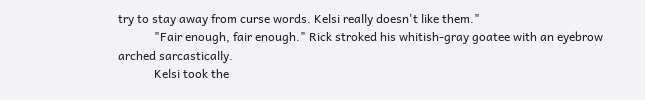try to stay away from curse words. Kelsi really doesn't like them."
            "Fair enough, fair enough." Rick stroked his whitish-gray goatee with an eyebrow arched sarcastically.
            Kelsi took the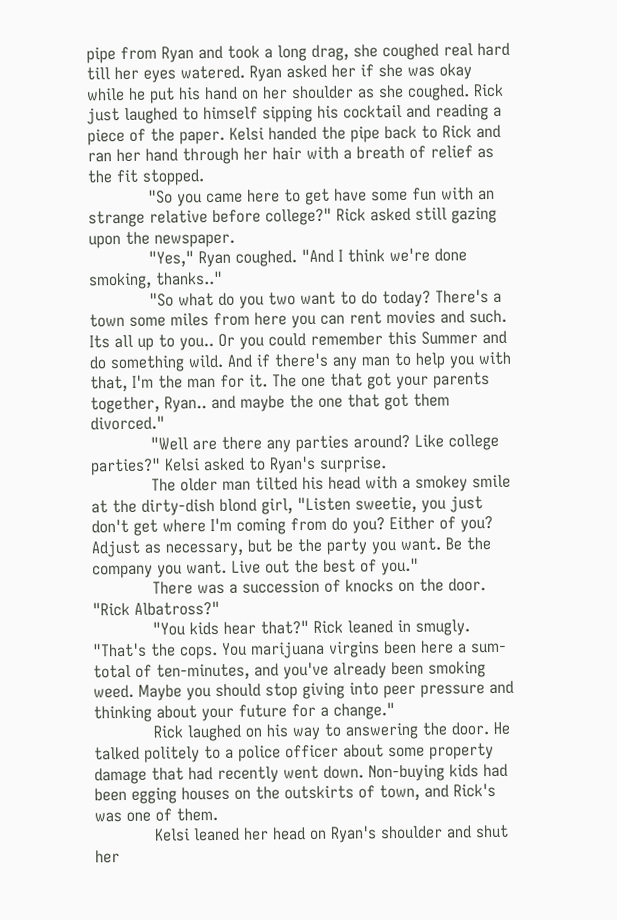pipe from Ryan and took a long drag, she coughed real hard till her eyes watered. Ryan asked her if she was okay while he put his hand on her shoulder as she coughed. Rick just laughed to himself sipping his cocktail and reading a piece of the paper. Kelsi handed the pipe back to Rick and ran her hand through her hair with a breath of relief as the fit stopped.
            "So you came here to get have some fun with an strange relative before college?" Rick asked still gazing upon the newspaper.
            "Yes," Ryan coughed. "And I think we're done smoking, thanks.."
            "So what do you two want to do today? There's a town some miles from here you can rent movies and such. Its all up to you.. Or you could remember this Summer and do something wild. And if there's any man to help you with that, I'm the man for it. The one that got your parents together, Ryan.. and maybe the one that got them divorced."
            "Well are there any parties around? Like college parties?" Kelsi asked to Ryan's surprise.
            The older man tilted his head with a smokey smile at the dirty-dish blond girl, "Listen sweetie, you just don't get where I'm coming from do you? Either of you? Adjust as necessary, but be the party you want. Be the company you want. Live out the best of you."
            There was a succession of knocks on the door. "Rick Albatross?"
            "You kids hear that?" Rick leaned in smugly. "That's the cops. You marijuana virgins been here a sum-total of ten-minutes, and you've already been smoking weed. Maybe you should stop giving into peer pressure and thinking about your future for a change."
            Rick laughed on his way to answering the door. He talked politely to a police officer about some property damage that had recently went down. Non-buying kids had been egging houses on the outskirts of town, and Rick's was one of them.
            Kelsi leaned her head on Ryan's shoulder and shut her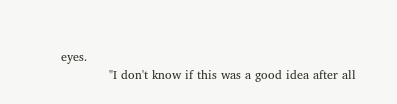eyes.
            "I don't know if this was a good idea after all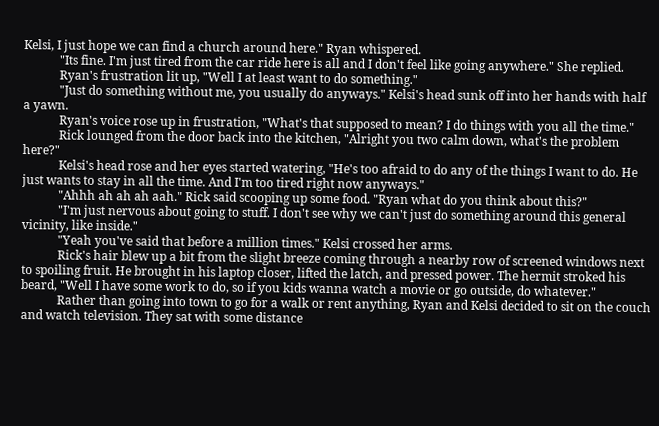Kelsi, I just hope we can find a church around here." Ryan whispered.
            "Its fine. I'm just tired from the car ride here is all and I don't feel like going anywhere." She replied.
            Ryan's frustration lit up, "Well I at least want to do something."
            "Just do something without me, you usually do anyways." Kelsi's head sunk off into her hands with half a yawn.
            Ryan's voice rose up in frustration, "What's that supposed to mean? I do things with you all the time."
            Rick lounged from the door back into the kitchen, "Alright you two calm down, what's the problem here?"
            Kelsi's head rose and her eyes started watering, "He's too afraid to do any of the things I want to do. He just wants to stay in all the time. And I'm too tired right now anyways."
            "Ahhh ah ah ah aah." Rick said scooping up some food. "Ryan what do you think about this?"
            "I'm just nervous about going to stuff. I don't see why we can't just do something around this general vicinity, like inside."
            "Yeah you've said that before a million times." Kelsi crossed her arms.
            Rick's hair blew up a bit from the slight breeze coming through a nearby row of screened windows next to spoiling fruit. He brought in his laptop closer, lifted the latch, and pressed power. The hermit stroked his beard, "Well I have some work to do, so if you kids wanna watch a movie or go outside, do whatever."
            Rather than going into town to go for a walk or rent anything, Ryan and Kelsi decided to sit on the couch and watch television. They sat with some distance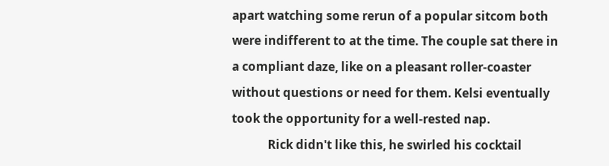apart watching some rerun of a popular sitcom both were indifferent to at the time. The couple sat there in a compliant daze, like on a pleasant roller-coaster without questions or need for them. Kelsi eventually took the opportunity for a well-rested nap.
            Rick didn't like this, he swirled his cocktail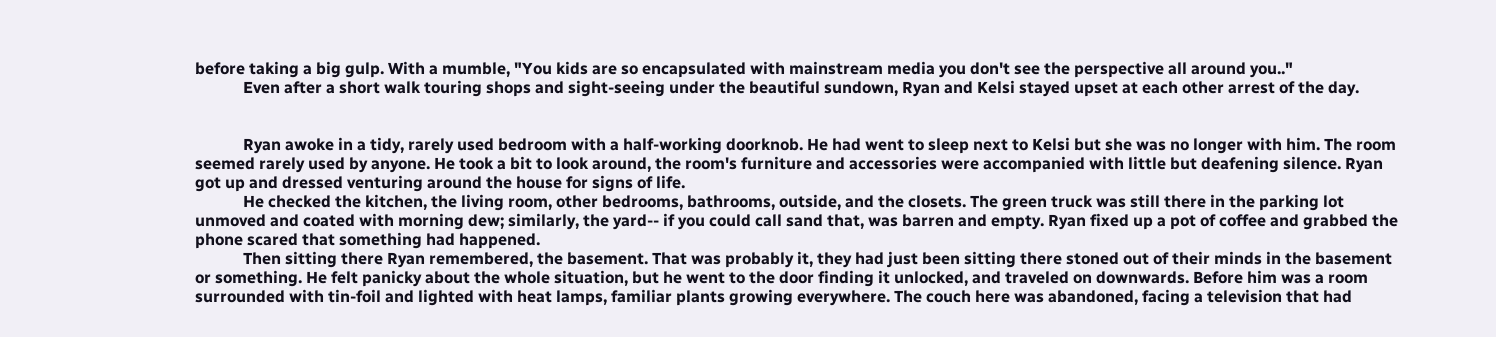before taking a big gulp. With a mumble, "You kids are so encapsulated with mainstream media you don't see the perspective all around you.."
            Even after a short walk touring shops and sight-seeing under the beautiful sundown, Ryan and Kelsi stayed upset at each other arrest of the day.


            Ryan awoke in a tidy, rarely used bedroom with a half-working doorknob. He had went to sleep next to Kelsi but she was no longer with him. The room seemed rarely used by anyone. He took a bit to look around, the room's furniture and accessories were accompanied with little but deafening silence. Ryan got up and dressed venturing around the house for signs of life.
            He checked the kitchen, the living room, other bedrooms, bathrooms, outside, and the closets. The green truck was still there in the parking lot unmoved and coated with morning dew; similarly, the yard-- if you could call sand that, was barren and empty. Ryan fixed up a pot of coffee and grabbed the phone scared that something had happened.
            Then sitting there Ryan remembered, the basement. That was probably it, they had just been sitting there stoned out of their minds in the basement or something. He felt panicky about the whole situation, but he went to the door finding it unlocked, and traveled on downwards. Before him was a room surrounded with tin-foil and lighted with heat lamps, familiar plants growing everywhere. The couch here was abandoned, facing a television that had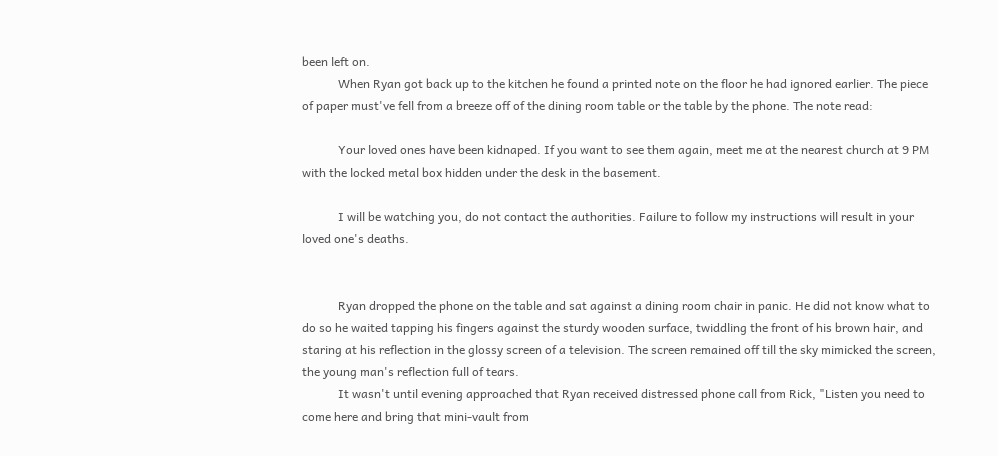been left on.
            When Ryan got back up to the kitchen he found a printed note on the floor he had ignored earlier. The piece of paper must've fell from a breeze off of the dining room table or the table by the phone. The note read:

            Your loved ones have been kidnaped. If you want to see them again, meet me at the nearest church at 9 PM with the locked metal box hidden under the desk in the basement.

            I will be watching you, do not contact the authorities. Failure to follow my instructions will result in your loved one's deaths.


            Ryan dropped the phone on the table and sat against a dining room chair in panic. He did not know what to do so he waited tapping his fingers against the sturdy wooden surface, twiddling the front of his brown hair, and staring at his reflection in the glossy screen of a television. The screen remained off till the sky mimicked the screen, the young man's reflection full of tears.
            It wasn't until evening approached that Ryan received distressed phone call from Rick, "Listen you need to come here and bring that mini-vault from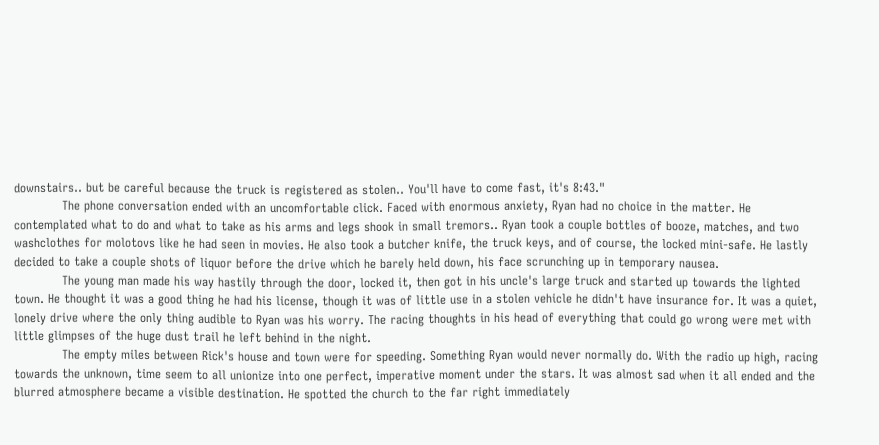downstairs.. but be careful because the truck is registered as stolen.. You'll have to come fast, it's 8:43."
            The phone conversation ended with an uncomfortable click. Faced with enormous anxiety, Ryan had no choice in the matter. He contemplated what to do and what to take as his arms and legs shook in small tremors.. Ryan took a couple bottles of booze, matches, and two washclothes for molotovs like he had seen in movies. He also took a butcher knife, the truck keys, and of course, the locked mini-safe. He lastly decided to take a couple shots of liquor before the drive which he barely held down, his face scrunching up in temporary nausea.
            The young man made his way hastily through the door, locked it, then got in his uncle's large truck and started up towards the lighted town. He thought it was a good thing he had his license, though it was of little use in a stolen vehicle he didn't have insurance for. It was a quiet, lonely drive where the only thing audible to Ryan was his worry. The racing thoughts in his head of everything that could go wrong were met with little glimpses of the huge dust trail he left behind in the night.
            The empty miles between Rick's house and town were for speeding. Something Ryan would never normally do. With the radio up high, racing towards the unknown, time seem to all unionize into one perfect, imperative moment under the stars. It was almost sad when it all ended and the blurred atmosphere became a visible destination. He spotted the church to the far right immediately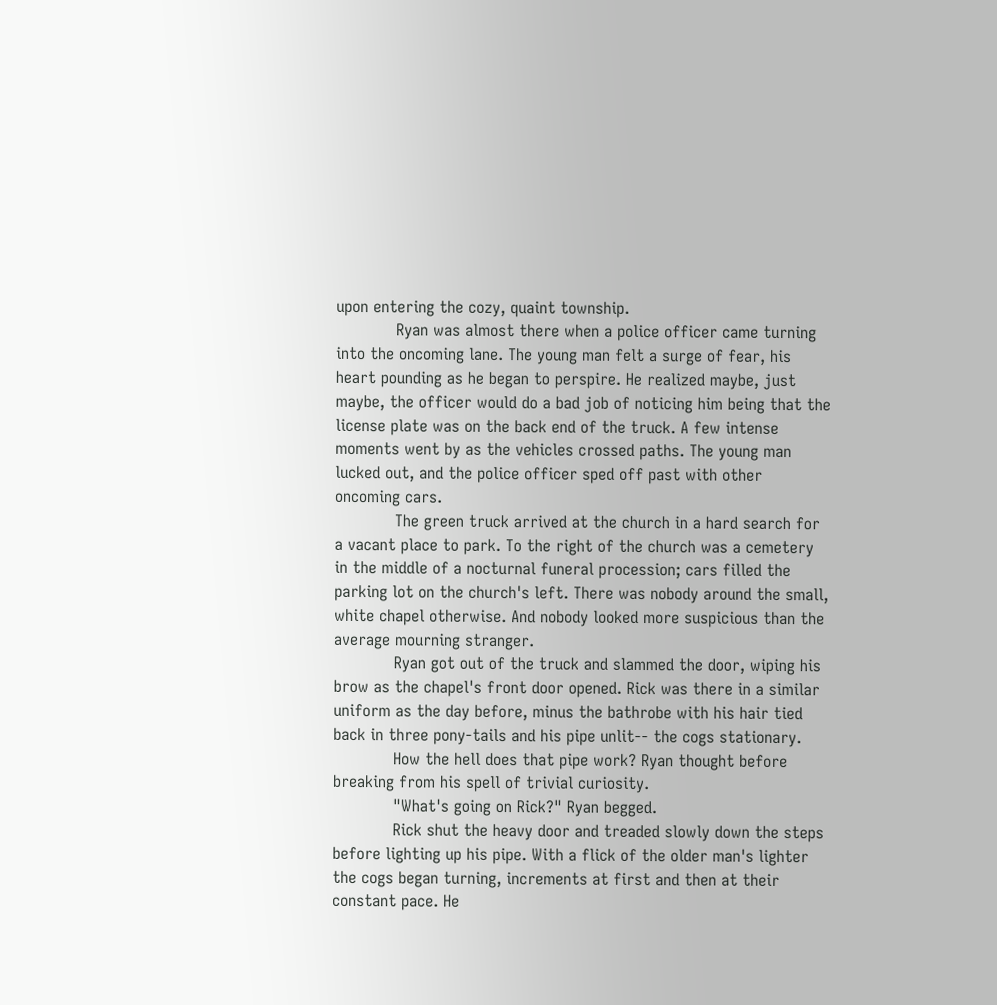upon entering the cozy, quaint township.
            Ryan was almost there when a police officer came turning into the oncoming lane. The young man felt a surge of fear, his heart pounding as he began to perspire. He realized maybe, just maybe, the officer would do a bad job of noticing him being that the license plate was on the back end of the truck. A few intense moments went by as the vehicles crossed paths. The young man lucked out, and the police officer sped off past with other oncoming cars.
            The green truck arrived at the church in a hard search for a vacant place to park. To the right of the church was a cemetery in the middle of a nocturnal funeral procession; cars filled the parking lot on the church's left. There was nobody around the small, white chapel otherwise. And nobody looked more suspicious than the average mourning stranger.
            Ryan got out of the truck and slammed the door, wiping his brow as the chapel's front door opened. Rick was there in a similar uniform as the day before, minus the bathrobe with his hair tied back in three pony-tails and his pipe unlit-- the cogs stationary.
            How the hell does that pipe work? Ryan thought before breaking from his spell of trivial curiosity.
            "What's going on Rick?" Ryan begged.
            Rick shut the heavy door and treaded slowly down the steps before lighting up his pipe. With a flick of the older man's lighter the cogs began turning, increments at first and then at their constant pace. He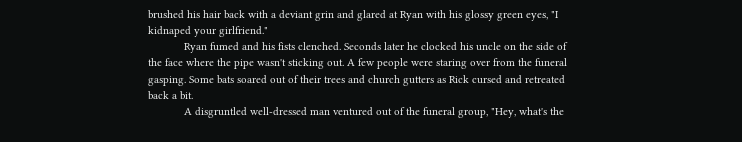brushed his hair back with a deviant grin and glared at Ryan with his glossy green eyes, "I kidnaped your girlfriend."
            Ryan fumed and his fists clenched. Seconds later he clocked his uncle on the side of the face where the pipe wasn't sticking out. A few people were staring over from the funeral gasping. Some bats soared out of their trees and church gutters as Rick cursed and retreated back a bit.
            A disgruntled well-dressed man ventured out of the funeral group, "Hey, what's the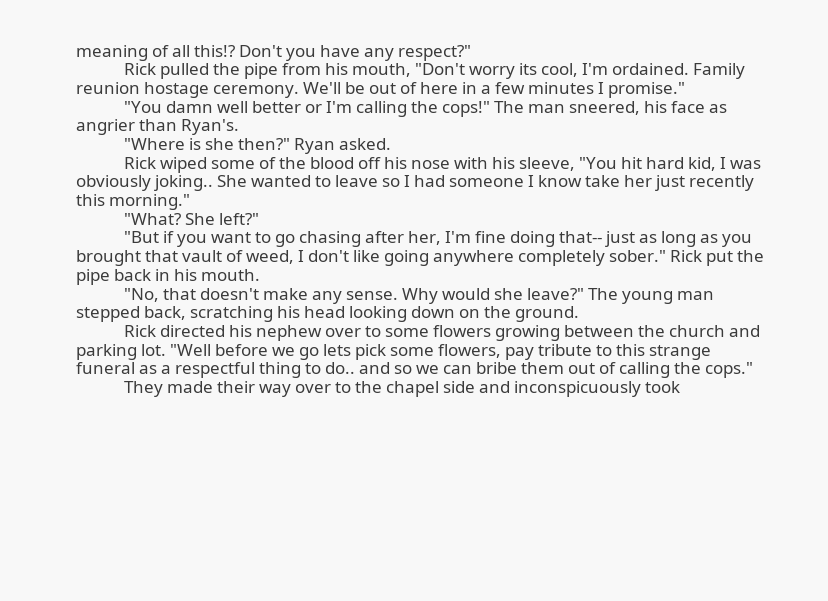meaning of all this!? Don't you have any respect?"
            Rick pulled the pipe from his mouth, "Don't worry its cool, I'm ordained. Family reunion hostage ceremony. We'll be out of here in a few minutes I promise."
            "You damn well better or I'm calling the cops!" The man sneered, his face as angrier than Ryan's.
            "Where is she then?" Ryan asked.
            Rick wiped some of the blood off his nose with his sleeve, "You hit hard kid, I was obviously joking.. She wanted to leave so I had someone I know take her just recently this morning."
            "What? She left?"
            "But if you want to go chasing after her, I'm fine doing that-- just as long as you brought that vault of weed, I don't like going anywhere completely sober." Rick put the pipe back in his mouth.
            "No, that doesn't make any sense. Why would she leave?" The young man stepped back, scratching his head looking down on the ground.
            Rick directed his nephew over to some flowers growing between the church and parking lot. "Well before we go lets pick some flowers, pay tribute to this strange funeral as a respectful thing to do.. and so we can bribe them out of calling the cops."
            They made their way over to the chapel side and inconspicuously took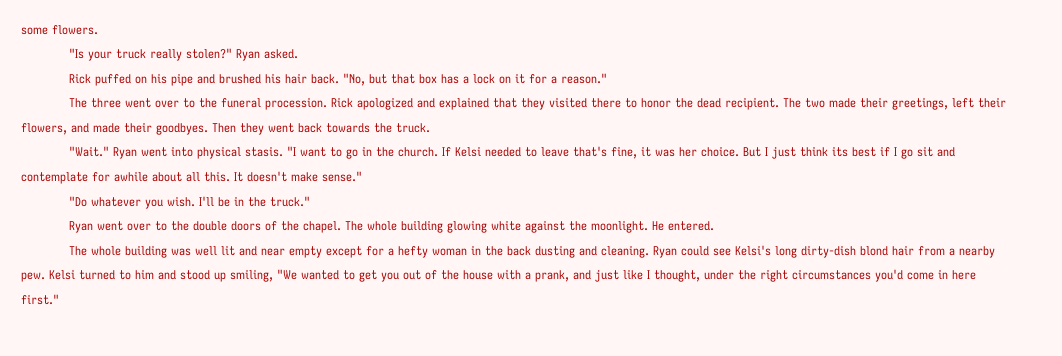some flowers.
            "Is your truck really stolen?" Ryan asked.
            Rick puffed on his pipe and brushed his hair back. "No, but that box has a lock on it for a reason."
            The three went over to the funeral procession. Rick apologized and explained that they visited there to honor the dead recipient. The two made their greetings, left their flowers, and made their goodbyes. Then they went back towards the truck.
            "Wait." Ryan went into physical stasis. "I want to go in the church. If Kelsi needed to leave that's fine, it was her choice. But I just think its best if I go sit and contemplate for awhile about all this. It doesn't make sense."
            "Do whatever you wish. I'll be in the truck."
            Ryan went over to the double doors of the chapel. The whole building glowing white against the moonlight. He entered.
            The whole building was well lit and near empty except for a hefty woman in the back dusting and cleaning. Ryan could see Kelsi's long dirty-dish blond hair from a nearby pew. Kelsi turned to him and stood up smiling, "We wanted to get you out of the house with a prank, and just like I thought, under the right circumstances you'd come in here first."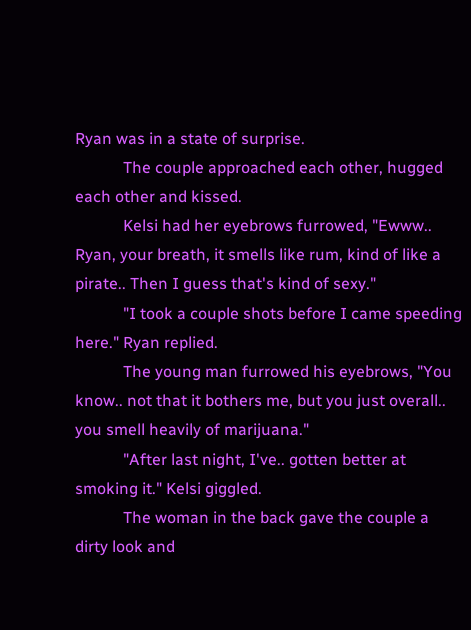Ryan was in a state of surprise.
            The couple approached each other, hugged each other and kissed.
            Kelsi had her eyebrows furrowed, "Ewww.. Ryan, your breath, it smells like rum, kind of like a pirate.. Then I guess that's kind of sexy."
            "I took a couple shots before I came speeding here." Ryan replied.
            The young man furrowed his eyebrows, "You know.. not that it bothers me, but you just overall.. you smell heavily of marijuana."
            "After last night, I've.. gotten better at smoking it." Kelsi giggled.
            The woman in the back gave the couple a dirty look and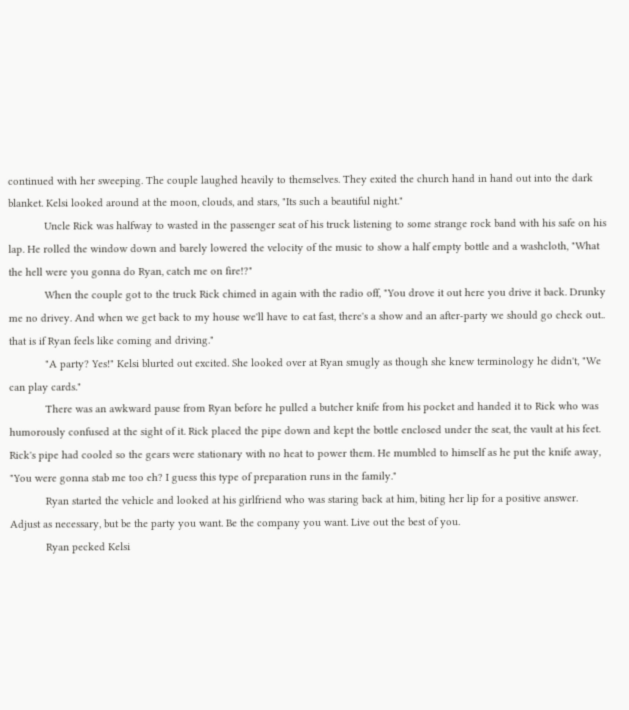continued with her sweeping. The couple laughed heavily to themselves. They exited the church hand in hand out into the dark blanket. Kelsi looked around at the moon, clouds, and stars, "Its such a beautiful night."
            Uncle Rick was halfway to wasted in the passenger seat of his truck listening to some strange rock band with his safe on his lap. He rolled the window down and barely lowered the velocity of the music to show a half empty bottle and a washcloth, "What the hell were you gonna do Ryan, catch me on fire!?"
            When the couple got to the truck Rick chimed in again with the radio off, "You drove it out here you drive it back. Drunky me no drivey. And when we get back to my house we'll have to eat fast, there's a show and an after-party we should go check out.. that is if Ryan feels like coming and driving."
            "A party? Yes!" Kelsi blurted out excited. She looked over at Ryan smugly as though she knew terminology he didn't, "We can play cards."
            There was an awkward pause from Ryan before he pulled a butcher knife from his pocket and handed it to Rick who was humorously confused at the sight of it. Rick placed the pipe down and kept the bottle enclosed under the seat, the vault at his feet. Rick's pipe had cooled so the gears were stationary with no heat to power them. He mumbled to himself as he put the knife away, "You were gonna stab me too eh? I guess this type of preparation runs in the family."
            Ryan started the vehicle and looked at his girlfriend who was staring back at him, biting her lip for a positive answer. Adjust as necessary, but be the party you want. Be the company you want. Live out the best of you.
            Ryan pecked Kelsi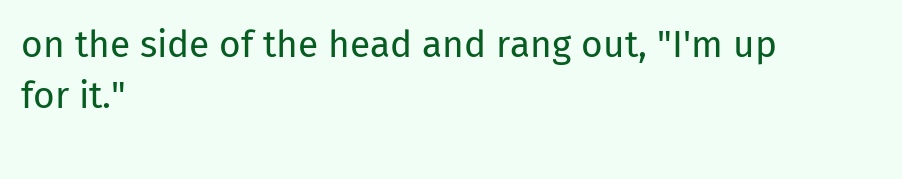on the side of the head and rang out, "I'm up for it."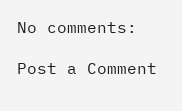No comments:

Post a Comment